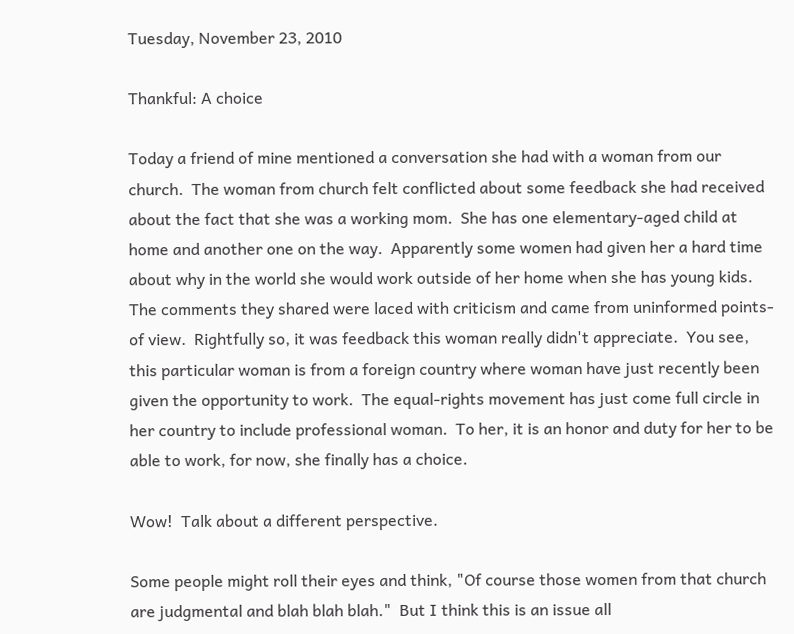Tuesday, November 23, 2010

Thankful: A choice

Today a friend of mine mentioned a conversation she had with a woman from our church.  The woman from church felt conflicted about some feedback she had received about the fact that she was a working mom.  She has one elementary-aged child at home and another one on the way.  Apparently some women had given her a hard time about why in the world she would work outside of her home when she has young kids.  The comments they shared were laced with criticism and came from uninformed points-of view.  Rightfully so, it was feedback this woman really didn't appreciate.  You see, this particular woman is from a foreign country where woman have just recently been given the opportunity to work.  The equal-rights movement has just come full circle in her country to include professional woman.  To her, it is an honor and duty for her to be able to work, for now, she finally has a choice.

Wow!  Talk about a different perspective.

Some people might roll their eyes and think, "Of course those women from that church are judgmental and blah blah blah."  But I think this is an issue all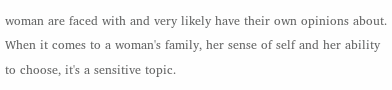woman are faced with and very likely have their own opinions about.  When it comes to a woman's family, her sense of self and her ability to choose, it's a sensitive topic.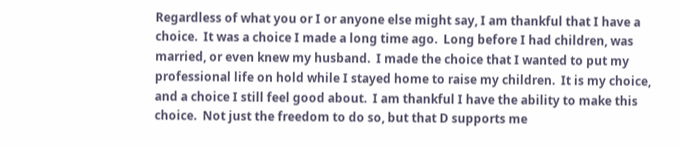Regardless of what you or I or anyone else might say, I am thankful that I have a choice.  It was a choice I made a long time ago.  Long before I had children, was married, or even knew my husband.  I made the choice that I wanted to put my professional life on hold while I stayed home to raise my children.  It is my choice, and a choice I still feel good about.  I am thankful I have the ability to make this choice.  Not just the freedom to do so, but that D supports me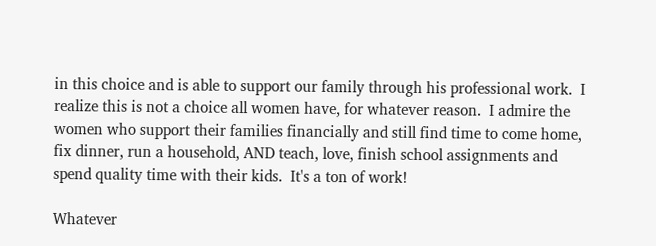in this choice and is able to support our family through his professional work.  I realize this is not a choice all women have, for whatever reason.  I admire the women who support their families financially and still find time to come home, fix dinner, run a household, AND teach, love, finish school assignments and spend quality time with their kids.  It's a ton of work!

Whatever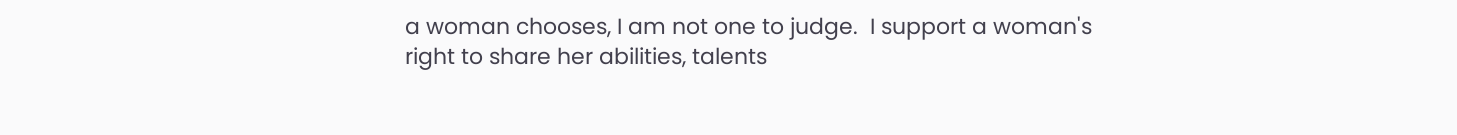a woman chooses, I am not one to judge.  I support a woman's right to share her abilities, talents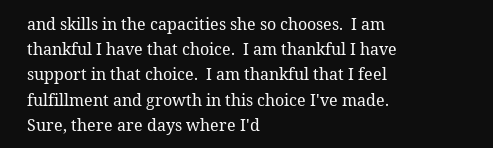and skills in the capacities she so chooses.  I am thankful I have that choice.  I am thankful I have support in that choice.  I am thankful that I feel fulfillment and growth in this choice I've made.  Sure, there are days where I'd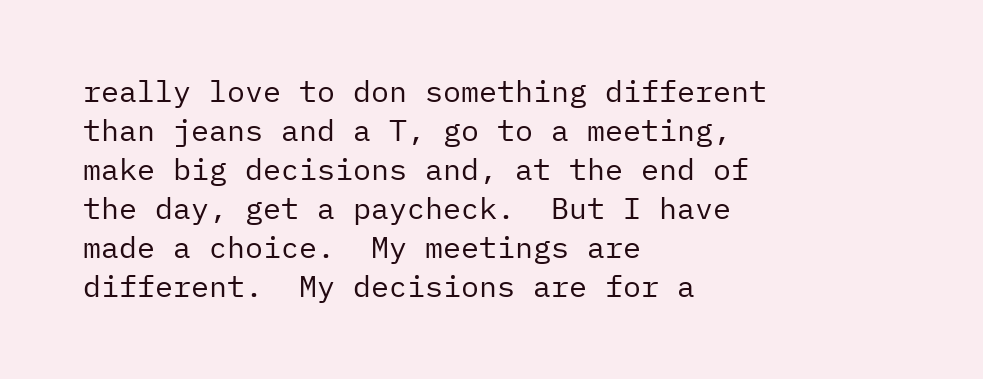really love to don something different than jeans and a T, go to a meeting, make big decisions and, at the end of the day, get a paycheck.  But I have made a choice.  My meetings are different.  My decisions are for a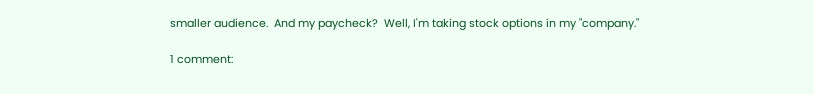smaller audience.  And my paycheck?  Well, I'm taking stock options in my "company."

1 comment: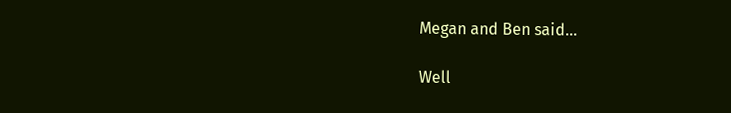Megan and Ben said...

Well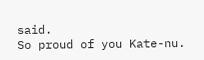said.
So proud of you Kate-nu.